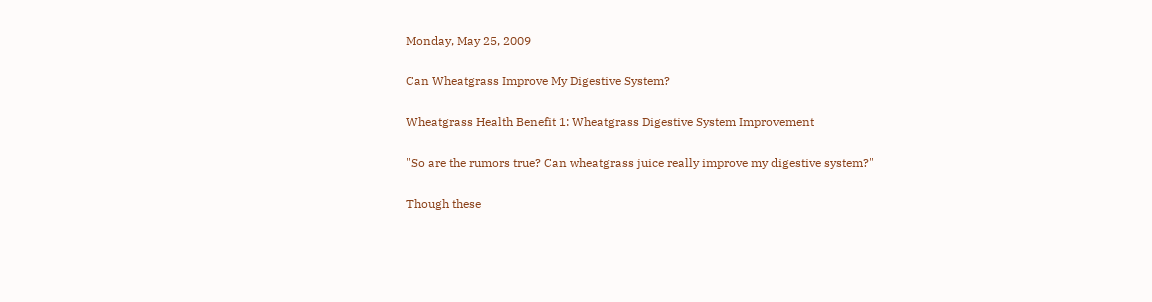Monday, May 25, 2009

Can Wheatgrass Improve My Digestive System?

Wheatgrass Health Benefit 1: Wheatgrass Digestive System Improvement

"So are the rumors true? Can wheatgrass juice really improve my digestive system?"

Though these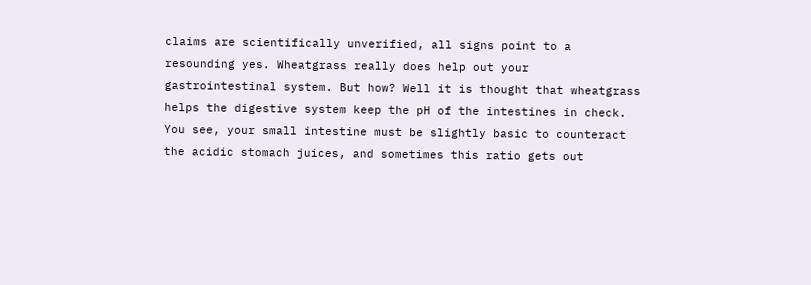claims are scientifically unverified, all signs point to a resounding yes. Wheatgrass really does help out your gastrointestinal system. But how? Well it is thought that wheatgrass helps the digestive system keep the pH of the intestines in check. You see, your small intestine must be slightly basic to counteract the acidic stomach juices, and sometimes this ratio gets out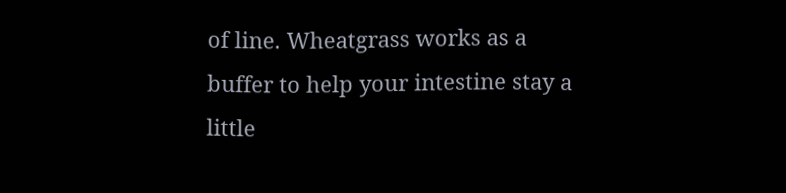of line. Wheatgrass works as a buffer to help your intestine stay a little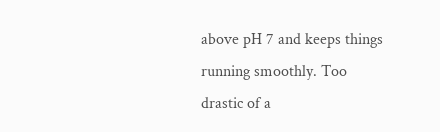above pH 7 and keeps things running smoothly. Too drastic of a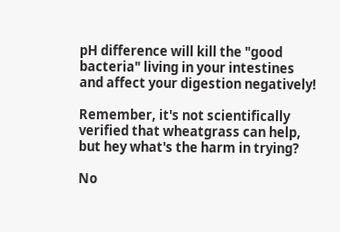pH difference will kill the "good bacteria" living in your intestines and affect your digestion negatively!

Remember, it's not scientifically verified that wheatgrass can help, but hey what's the harm in trying?

No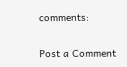comments:

Post a Comment